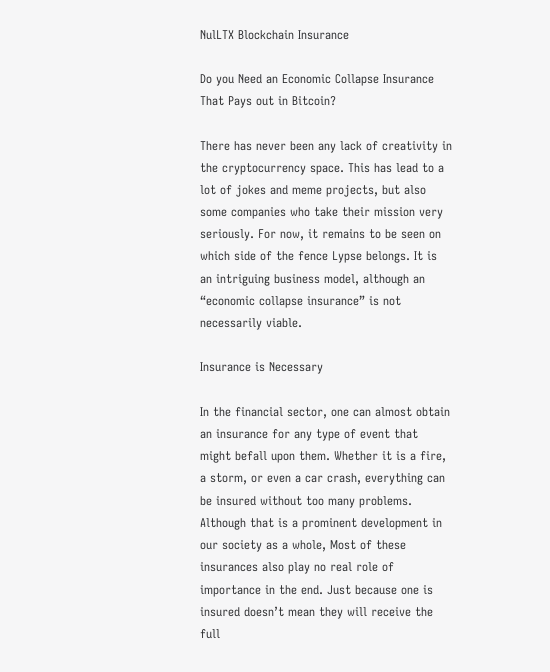NulLTX Blockchain Insurance

Do you Need an Economic Collapse Insurance That Pays out in Bitcoin?

There has never been any lack of creativity in the cryptocurrency space. This has lead to a lot of jokes and meme projects, but also some companies who take their mission very seriously. For now, it remains to be seen on which side of the fence Lypse belongs. It is an intriguing business model, although an “economic collapse insurance” is not necessarily viable.

Insurance is Necessary

In the financial sector, one can almost obtain an insurance for any type of event that might befall upon them. Whether it is a fire, a storm, or even a car crash, everything can be insured without too many problems. Although that is a prominent development in our society as a whole, Most of these insurances also play no real role of importance in the end. Just because one is insured doesn’t mean they will receive the full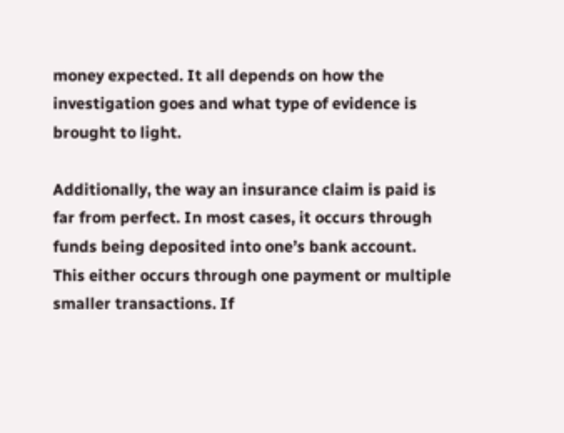money expected. It all depends on how the investigation goes and what type of evidence is brought to light.

Additionally, the way an insurance claim is paid is far from perfect. In most cases, it occurs through funds being deposited into one’s bank account. This either occurs through one payment or multiple smaller transactions. If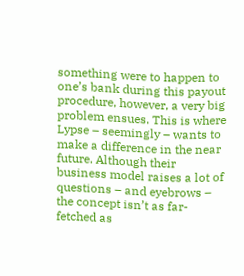something were to happen to one’s bank during this payout procedure, however, a very big problem ensues. This is where Lypse – seemingly – wants to make a difference in the near future. Although their business model raises a lot of questions – and eyebrows – the concept isn’t as far-fetched as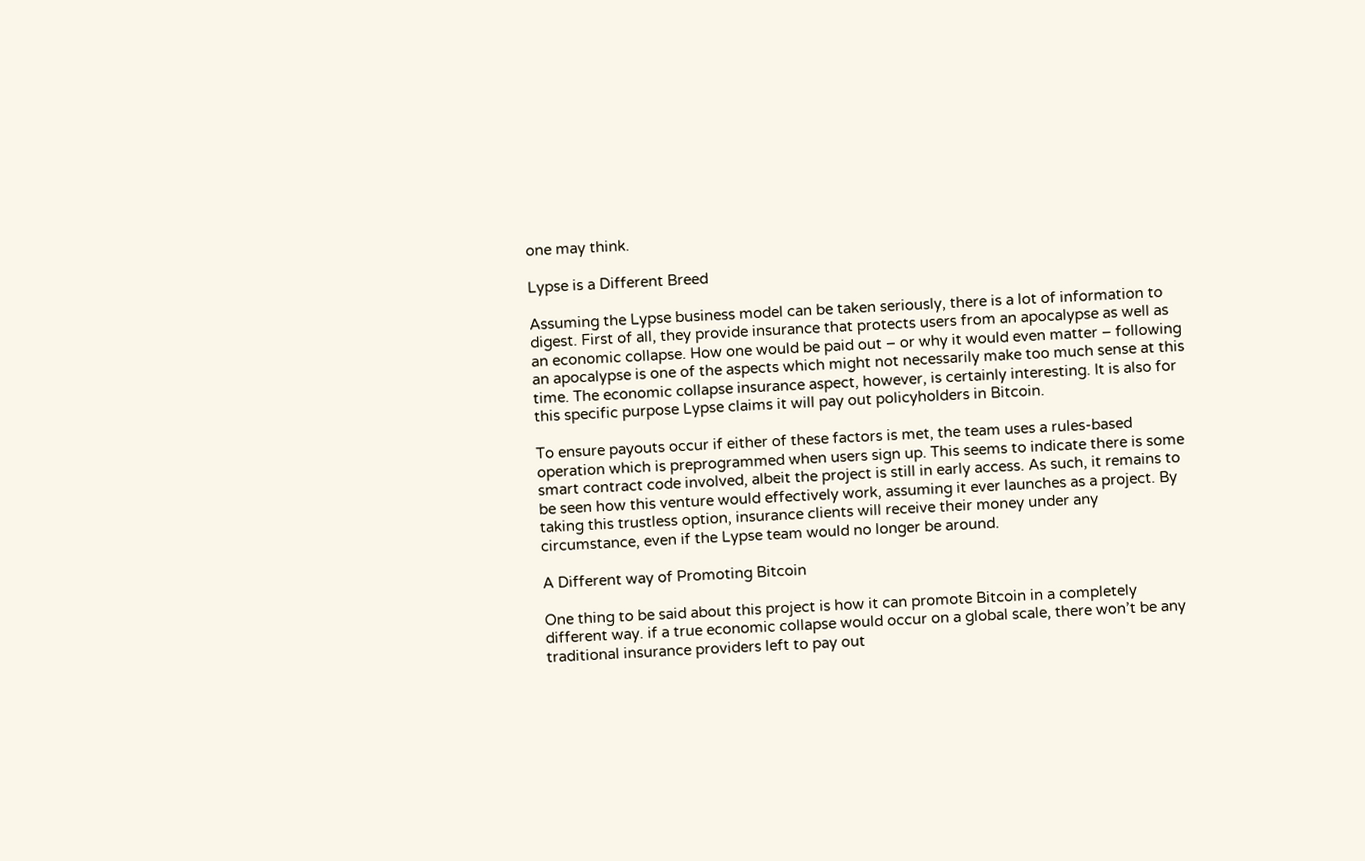one may think.

Lypse is a Different Breed

Assuming the Lypse business model can be taken seriously, there is a lot of information to digest. First of all, they provide insurance that protects users from an apocalypse as well as an economic collapse. How one would be paid out – or why it would even matter – following an apocalypse is one of the aspects which might not necessarily make too much sense at this time. The economic collapse insurance aspect, however, is certainly interesting. It is also for this specific purpose Lypse claims it will pay out policyholders in Bitcoin.

To ensure payouts occur if either of these factors is met, the team uses a rules-based operation which is preprogrammed when users sign up. This seems to indicate there is some smart contract code involved, albeit the project is still in early access. As such, it remains to be seen how this venture would effectively work, assuming it ever launches as a project. By taking this trustless option, insurance clients will receive their money under any circumstance, even if the Lypse team would no longer be around.

A Different way of Promoting Bitcoin

One thing to be said about this project is how it can promote Bitcoin in a completely different way. if a true economic collapse would occur on a global scale, there won’t be any traditional insurance providers left to pay out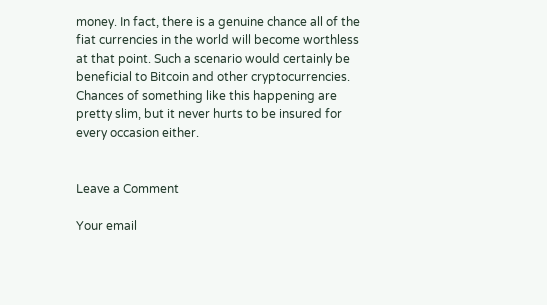money. In fact, there is a genuine chance all of the fiat currencies in the world will become worthless at that point. Such a scenario would certainly be beneficial to Bitcoin and other cryptocurrencies. Chances of something like this happening are pretty slim, but it never hurts to be insured for every occasion either.


Leave a Comment

Your email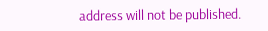address will not be published.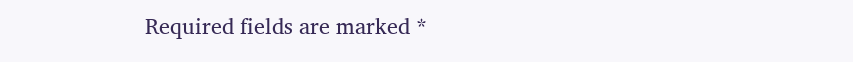Required fields are marked *